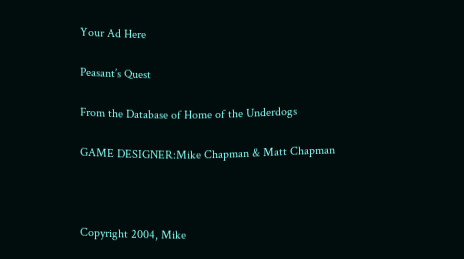Your Ad Here

Peasant’s Quest

From the Database of Home of the Underdogs

GAME DESIGNER:Mike Chapman & Matt Chapman



Copyright 2004, Mike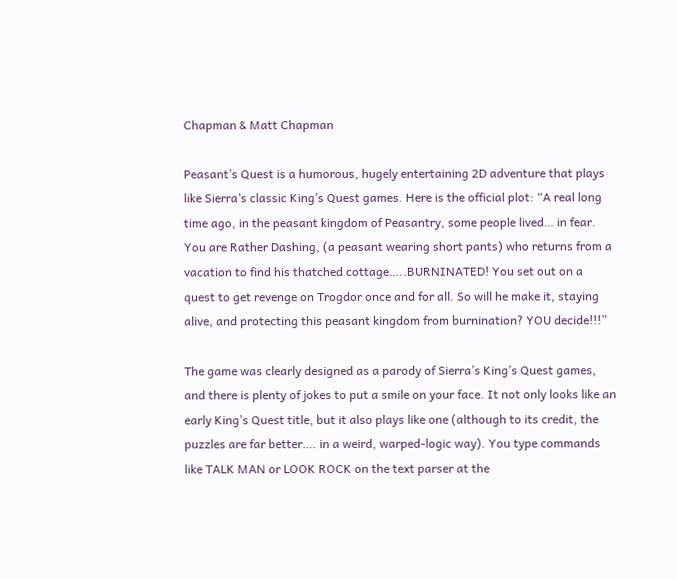Chapman & Matt Chapman

Peasant’s Quest is a humorous, hugely entertaining 2D adventure that plays like Sierra’s classic King’s Quest games. Here is the official plot: “A real long time ago, in the peasant kingdom of Peasantry, some people lived… in fear. You are Rather Dashing, (a peasant wearing short pants) who returns from a vacation to find his thatched cottage…..BURNINATED! You set out on a quest to get revenge on Trogdor once and for all. So will he make it, staying alive, and protecting this peasant kingdom from burnination? YOU decide!!!”

The game was clearly designed as a parody of Sierra’s King’s Quest games, and there is plenty of jokes to put a smile on your face. It not only looks like an early King’s Quest title, but it also plays like one (although to its credit, the puzzles are far better…. in a weird, warped-logic way). You type commands like TALK MAN or LOOK ROCK on the text parser at the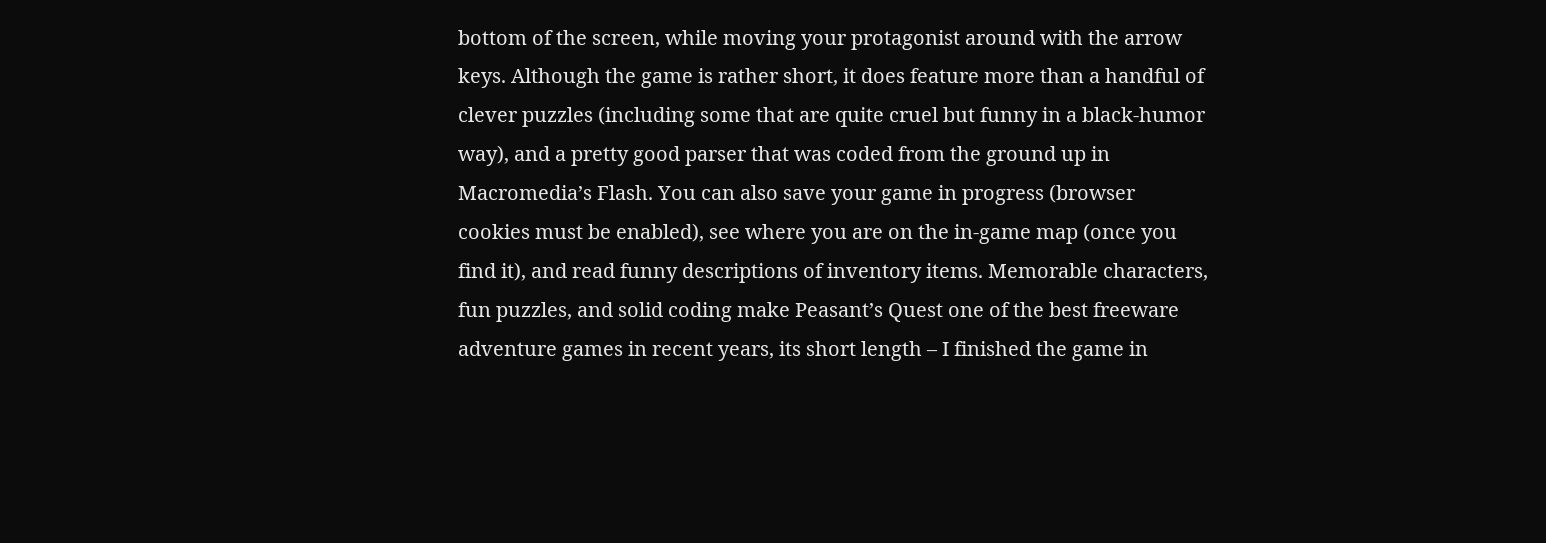bottom of the screen, while moving your protagonist around with the arrow keys. Although the game is rather short, it does feature more than a handful of clever puzzles (including some that are quite cruel but funny in a black-humor way), and a pretty good parser that was coded from the ground up in Macromedia’s Flash. You can also save your game in progress (browser cookies must be enabled), see where you are on the in-game map (once you find it), and read funny descriptions of inventory items. Memorable characters, fun puzzles, and solid coding make Peasant’s Quest one of the best freeware adventure games in recent years, its short length – I finished the game in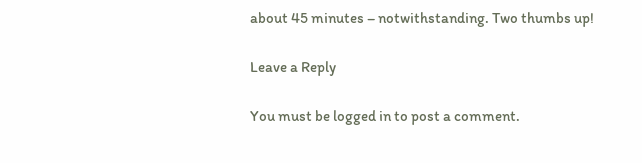about 45 minutes – notwithstanding. Two thumbs up!

Leave a Reply

You must be logged in to post a comment.